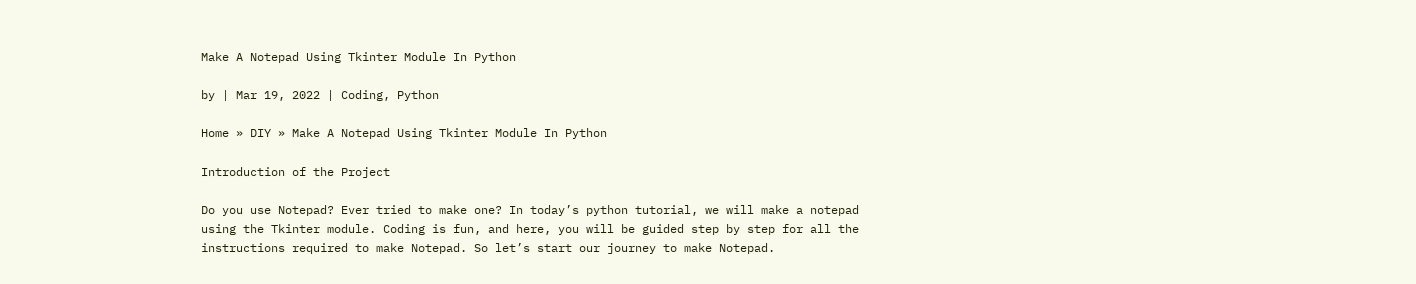Make A Notepad Using Tkinter Module In Python

by | Mar 19, 2022 | Coding, Python

Home » DIY » Make A Notepad Using Tkinter Module In Python

Introduction of the Project

Do you use Notepad? Ever tried to make one? In today’s python tutorial, we will make a notepad using the Tkinter module. Coding is fun, and here, you will be guided step by step for all the instructions required to make Notepad. So let’s start our journey to make Notepad.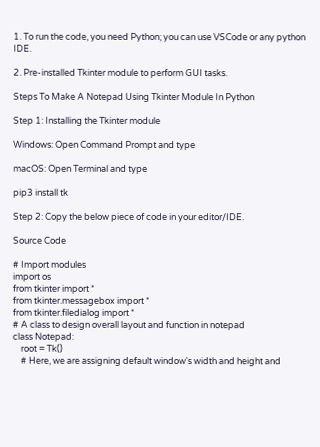1. To run the code, you need Python; you can use VSCode or any python IDE.

2. Pre-installed Tkinter module to perform GUI tasks.

Steps To Make A Notepad Using Tkinter Module In Python

Step 1: Installing the Tkinter module

Windows: Open Command Prompt and type

macOS: Open Terminal and type

pip3 install tk

Step 2: Copy the below piece of code in your editor/IDE.

Source Code

# Import modules
import os
from tkinter import *
from tkinter.messagebox import *
from tkinter.filedialog import *
# A class to design overall layout and function in notepad
class Notepad:
    root = Tk()
    # Here, we are assigning default window's width and height and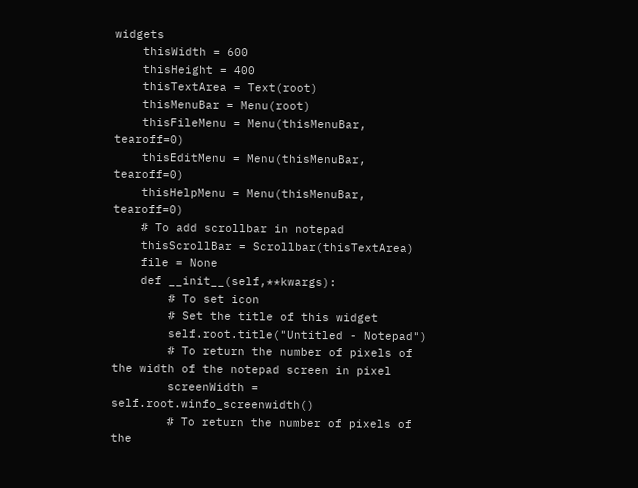widgets
    thisWidth = 600
    thisHeight = 400
    thisTextArea = Text(root)
    thisMenuBar = Menu(root)
    thisFileMenu = Menu(thisMenuBar, tearoff=0)
    thisEditMenu = Menu(thisMenuBar, tearoff=0)
    thisHelpMenu = Menu(thisMenuBar, tearoff=0)
    # To add scrollbar in notepad
    thisScrollBar = Scrollbar(thisTextArea)
    file = None
    def __init__(self,**kwargs):
        # To set icon
        # Set the title of this widget
        self.root.title("Untitled - Notepad")
        # To return the number of pixels of the width of the notepad screen in pixel
        screenWidth = self.root.winfo_screenwidth()
        # To return the number of pixels of the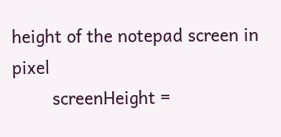height of the notepad screen in pixel
        screenHeight =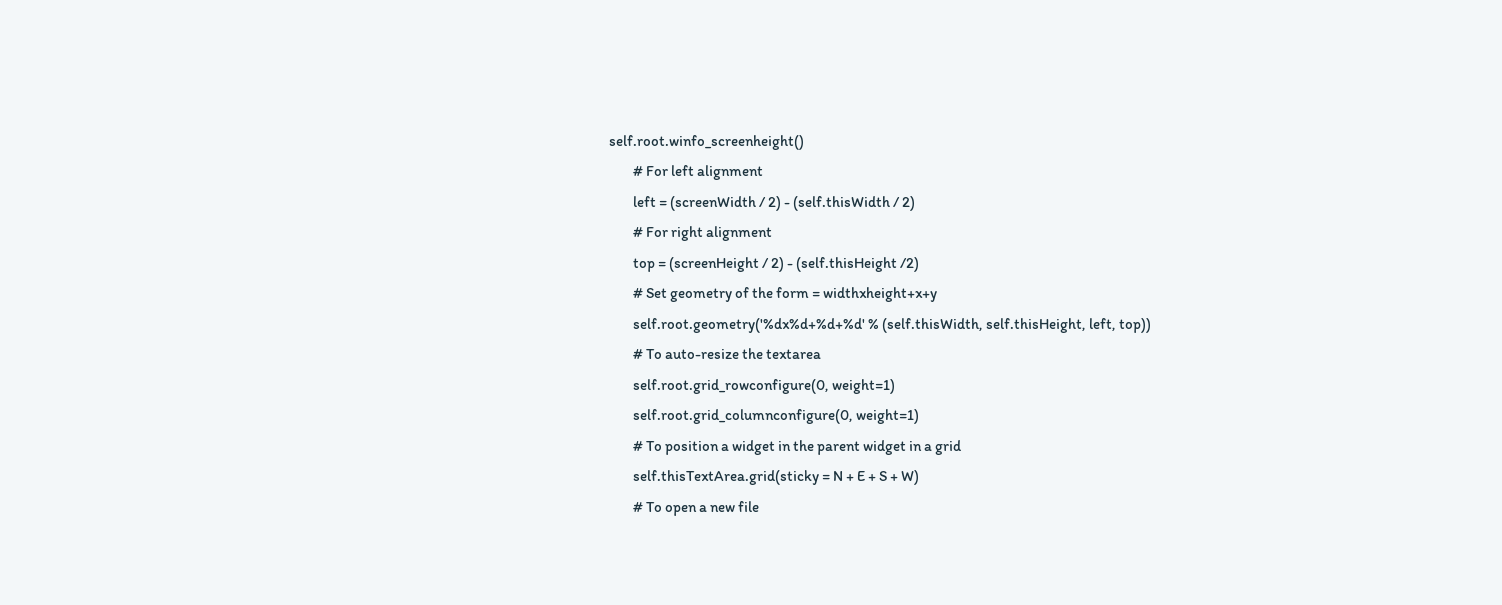self.root.winfo_screenheight()
        # For left alignment
        left = (screenWidth / 2) - (self.thisWidth / 2)
        # For right alignment
        top = (screenHeight / 2) - (self.thisHeight /2)
        # Set geometry of the form = widthxheight+x+y
        self.root.geometry('%dx%d+%d+%d' % (self.thisWidth, self.thisHeight, left, top))
        # To auto-resize the textarea
        self.root.grid_rowconfigure(0, weight=1)
        self.root.grid_columnconfigure(0, weight=1)
        # To position a widget in the parent widget in a grid
        self.thisTextArea.grid(sticky = N + E + S + W)
        # To open a new file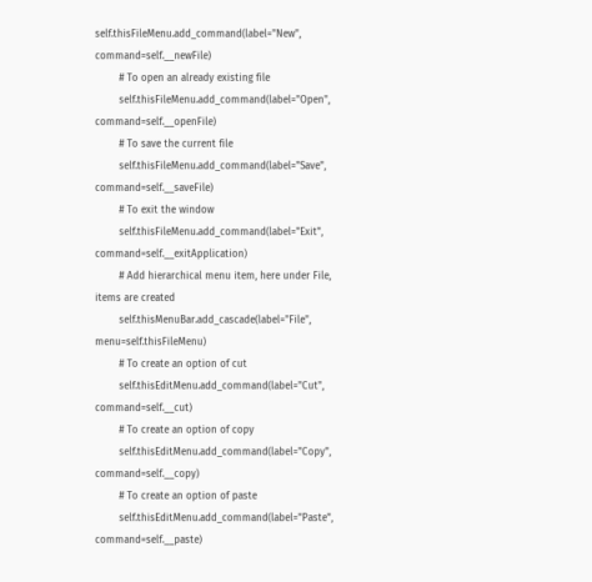self.thisFileMenu.add_command(label="New", command=self.__newFile)
        # To open an already existing file
        self.thisFileMenu.add_command(label="Open", command=self.__openFile)
        # To save the current file
        self.thisFileMenu.add_command(label="Save", command=self.__saveFile)
        # To exit the window
        self.thisFileMenu.add_command(label="Exit", command=self.__exitApplication)
        # Add hierarchical menu item, here under File, items are created
        self.thisMenuBar.add_cascade(label="File", menu=self.thisFileMenu)
        # To create an option of cut
        self.thisEditMenu.add_command(label="Cut", command=self.__cut)
        # To create an option of copy
        self.thisEditMenu.add_command(label="Copy", command=self.__copy)
        # To create an option of paste
        self.thisEditMenu.add_command(label="Paste", command=self.__paste)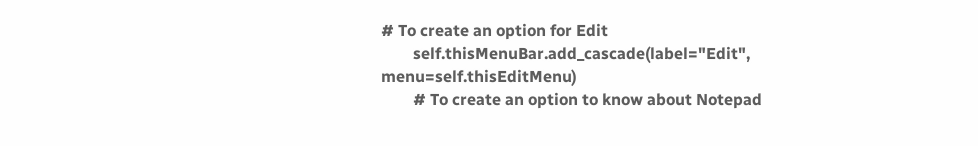# To create an option for Edit
        self.thisMenuBar.add_cascade(label="Edit", menu=self.thisEditMenu)
        # To create an option to know about Notepad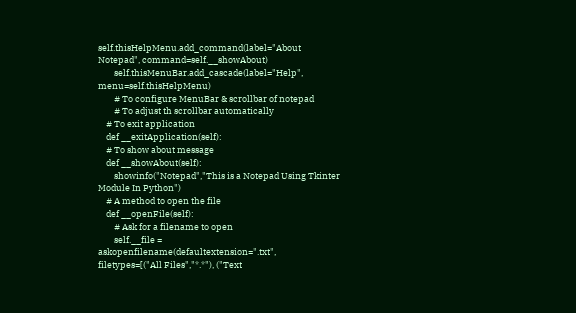self.thisHelpMenu.add_command(label="About Notepad", command=self.__showAbout)
        self.thisMenuBar.add_cascade(label="Help", menu=self.thisHelpMenu)
        # To configure MenuBar & scrollbar of notepad
        # To adjust th scrollbar automatically
    # To exit application
    def __exitApplication(self):
    # To show about message
    def __showAbout(self):
        showinfo("Notepad","This is a Notepad Using Tkinter Module In Python")
    # A method to open the file
    def __openFile(self):
        # Ask for a filename to open
        self.__file = askopenfilename(defaultextension=".txt", filetypes=[("All Files","*.*"), ("Text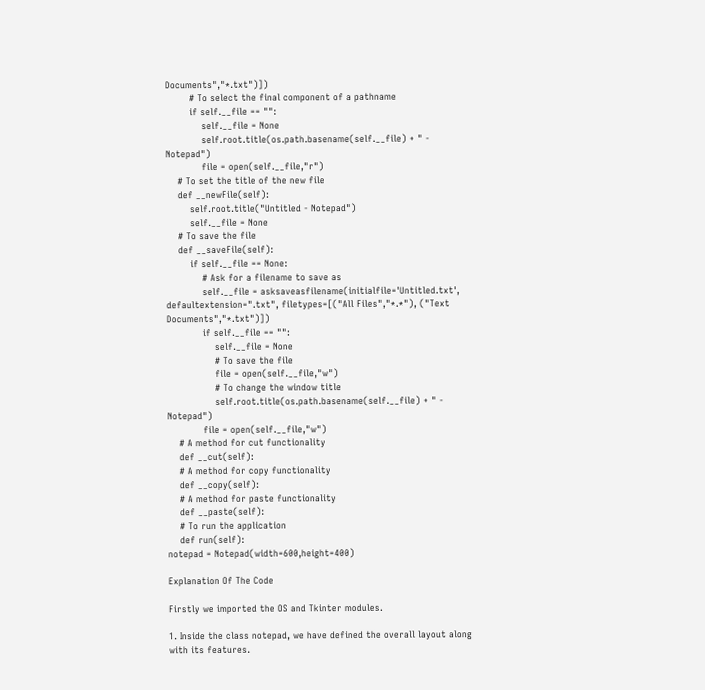Documents","*.txt")])
        # To select the final component of a pathname
        if self.__file == "":
            self.__file = None
            self.root.title(os.path.basename(self.__file) + " - Notepad")
            file = open(self.__file,"r")
    # To set the title of the new file
    def __newFile(self):
        self.root.title("Untitled - Notepad")
        self.__file = None
    # To save the file
    def __saveFile(self):
        if self.__file == None:
            # Ask for a filename to save as
            self.__file = asksaveasfilename(initialfile='Untitled.txt', defaultextension=".txt", filetypes=[("All Files","*.*"), ("Text Documents","*.txt")])
            if self.__file == "":
                self.__file = None
                # To save the file
                file = open(self.__file,"w")
                # To change the window title
                self.root.title(os.path.basename(self.__file) + " - Notepad")
            file = open(self.__file,"w")
    # A method for cut functionality
    def __cut(self):
    # A method for copy functionality
    def __copy(self):
    # A method for paste functionality
    def __paste(self):
    # To run the application
    def run(self):
notepad = Notepad(width=600,height=400)

Explanation Of The Code

Firstly we imported the OS and Tkinter modules.

1. Inside the class notepad, we have defined the overall layout along with its features.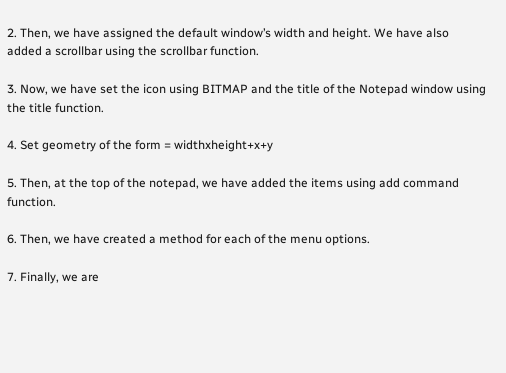2. Then, we have assigned the default window’s width and height. We have also added a scrollbar using the scrollbar function.

3. Now, we have set the icon using BITMAP and the title of the Notepad window using the title function.

4. Set geometry of the form = widthxheight+x+y

5. Then, at the top of the notepad, we have added the items using add command function.

6. Then, we have created a method for each of the menu options.

7. Finally, we are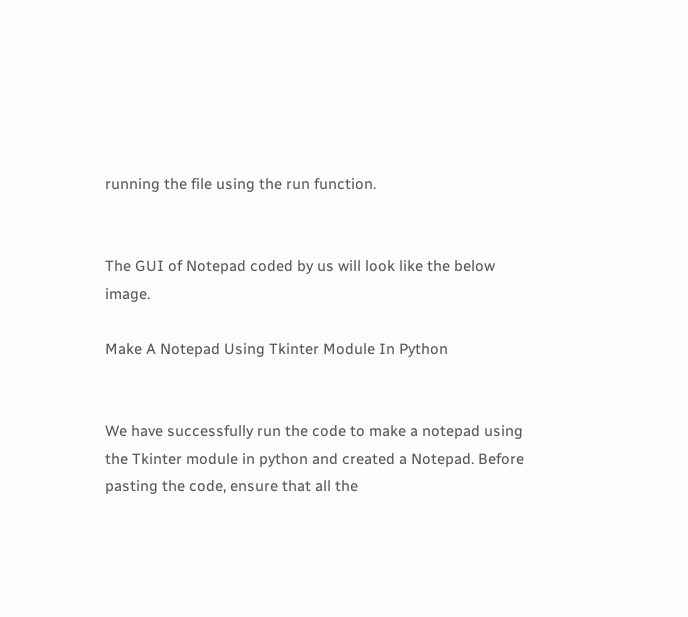running the file using the run function.


The GUI of Notepad coded by us will look like the below image.

Make A Notepad Using Tkinter Module In Python


We have successfully run the code to make a notepad using the Tkinter module in python and created a Notepad. Before pasting the code, ensure that all the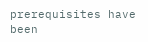prerequisites have been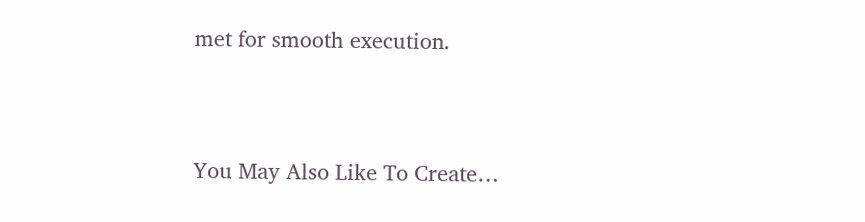met for smooth execution.


You May Also Like To Create…